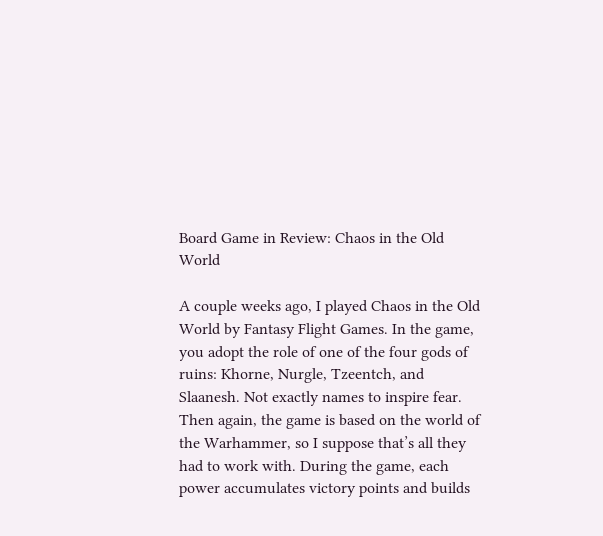Board Game in Review: Chaos in the Old World

A couple weeks ago, I played Chaos in the Old World by Fantasy Flight Games. In the game, you adopt the role of one of the four gods of ruins: Khorne, Nurgle, Tzeentch, and Slaanesh. Not exactly names to inspire fear. Then again, the game is based on the world of the Warhammer, so I suppose that’s all they had to work with. During the game, each power accumulates victory points and builds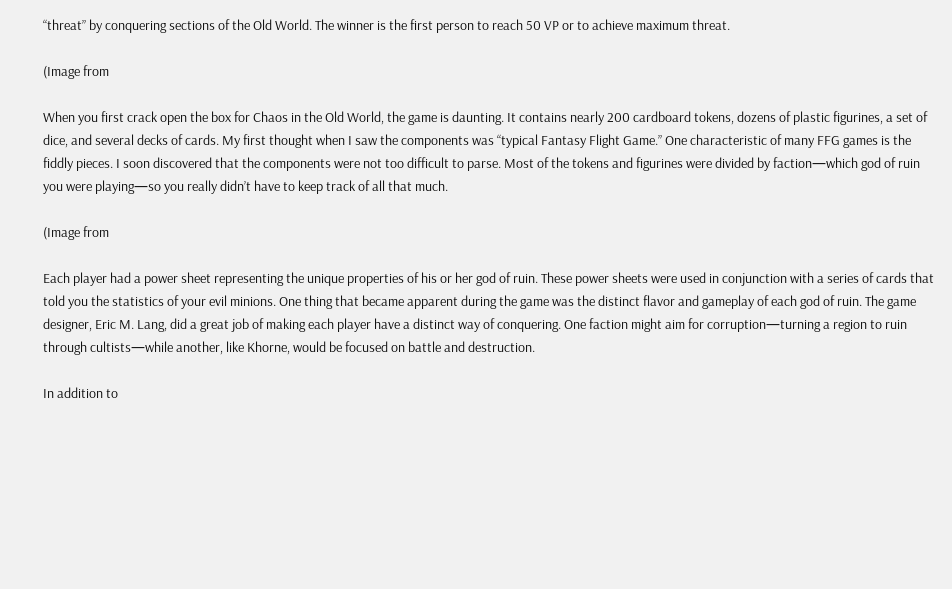“threat” by conquering sections of the Old World. The winner is the first person to reach 50 VP or to achieve maximum threat.

(Image from

When you first crack open the box for Chaos in the Old World, the game is daunting. It contains nearly 200 cardboard tokens, dozens of plastic figurines, a set of dice, and several decks of cards. My first thought when I saw the components was “typical Fantasy Flight Game.” One characteristic of many FFG games is the fiddly pieces. I soon discovered that the components were not too difficult to parse. Most of the tokens and figurines were divided by faction—which god of ruin you were playing—so you really didn’t have to keep track of all that much.

(Image from

Each player had a power sheet representing the unique properties of his or her god of ruin. These power sheets were used in conjunction with a series of cards that told you the statistics of your evil minions. One thing that became apparent during the game was the distinct flavor and gameplay of each god of ruin. The game designer, Eric M. Lang, did a great job of making each player have a distinct way of conquering. One faction might aim for corruption—turning a region to ruin through cultists—while another, like Khorne, would be focused on battle and destruction.

In addition to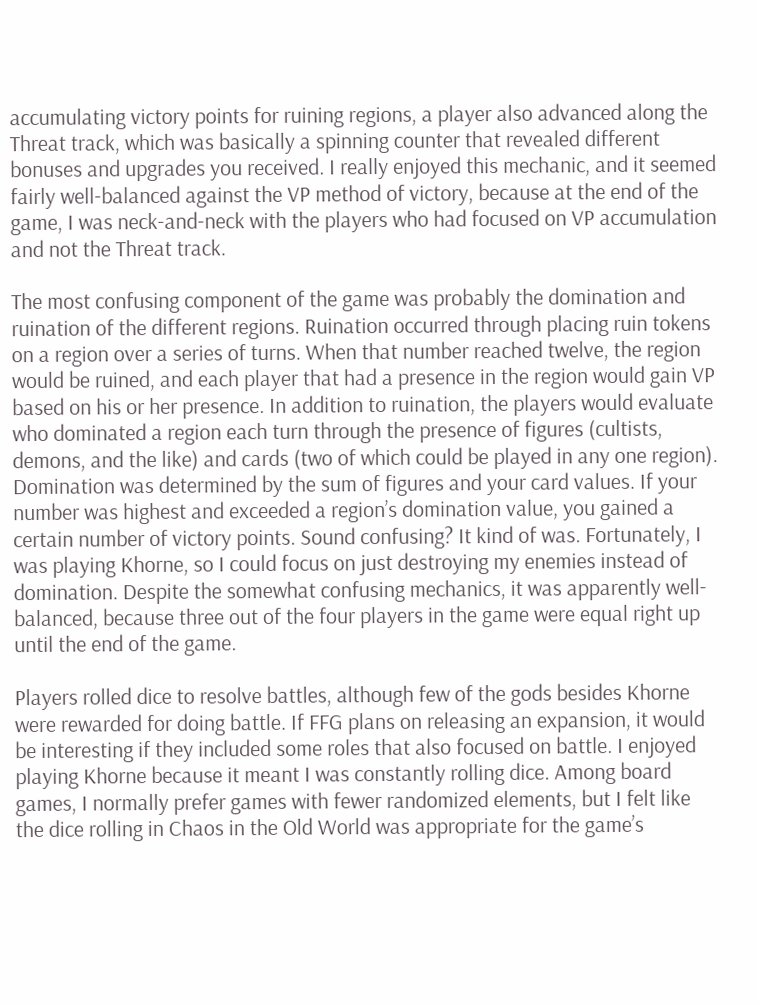accumulating victory points for ruining regions, a player also advanced along the Threat track, which was basically a spinning counter that revealed different bonuses and upgrades you received. I really enjoyed this mechanic, and it seemed fairly well-balanced against the VP method of victory, because at the end of the game, I was neck-and-neck with the players who had focused on VP accumulation and not the Threat track.

The most confusing component of the game was probably the domination and ruination of the different regions. Ruination occurred through placing ruin tokens on a region over a series of turns. When that number reached twelve, the region would be ruined, and each player that had a presence in the region would gain VP based on his or her presence. In addition to ruination, the players would evaluate who dominated a region each turn through the presence of figures (cultists, demons, and the like) and cards (two of which could be played in any one region). Domination was determined by the sum of figures and your card values. If your number was highest and exceeded a region’s domination value, you gained a certain number of victory points. Sound confusing? It kind of was. Fortunately, I was playing Khorne, so I could focus on just destroying my enemies instead of domination. Despite the somewhat confusing mechanics, it was apparently well-balanced, because three out of the four players in the game were equal right up until the end of the game.

Players rolled dice to resolve battles, although few of the gods besides Khorne were rewarded for doing battle. If FFG plans on releasing an expansion, it would be interesting if they included some roles that also focused on battle. I enjoyed playing Khorne because it meant I was constantly rolling dice. Among board games, I normally prefer games with fewer randomized elements, but I felt like the dice rolling in Chaos in the Old World was appropriate for the game’s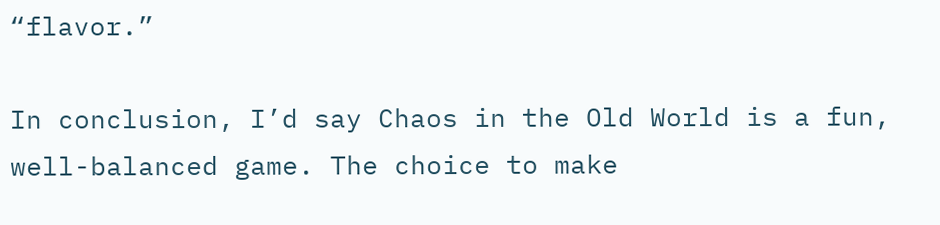“flavor.”

In conclusion, I’d say Chaos in the Old World is a fun, well-balanced game. The choice to make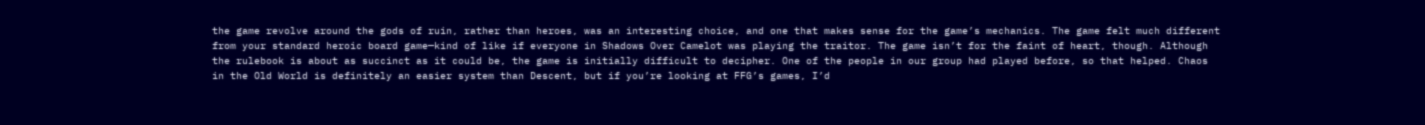the game revolve around the gods of ruin, rather than heroes, was an interesting choice, and one that makes sense for the game’s mechanics. The game felt much different from your standard heroic board game—kind of like if everyone in Shadows Over Camelot was playing the traitor. The game isn’t for the faint of heart, though. Although the rulebook is about as succinct as it could be, the game is initially difficult to decipher. One of the people in our group had played before, so that helped. Chaos in the Old World is definitely an easier system than Descent, but if you’re looking at FFG’s games, I’d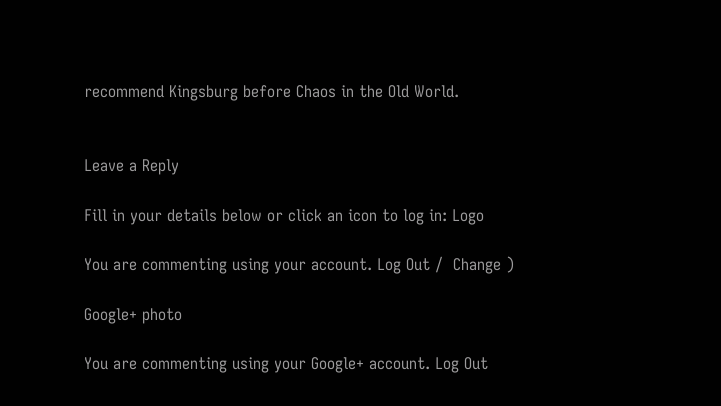recommend Kingsburg before Chaos in the Old World.


Leave a Reply

Fill in your details below or click an icon to log in: Logo

You are commenting using your account. Log Out /  Change )

Google+ photo

You are commenting using your Google+ account. Log Out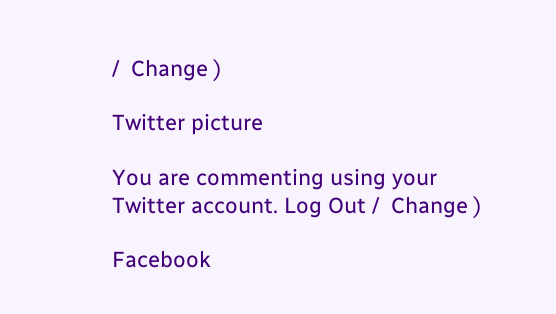/  Change )

Twitter picture

You are commenting using your Twitter account. Log Out /  Change )

Facebook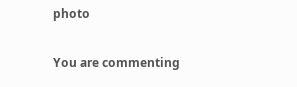photo

You are commenting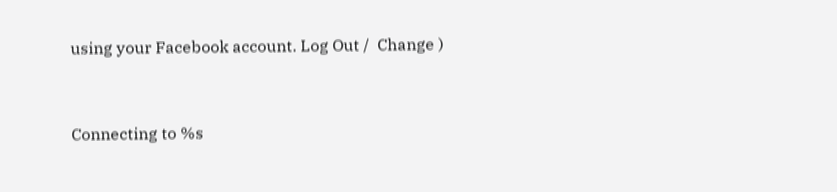using your Facebook account. Log Out /  Change )


Connecting to %s